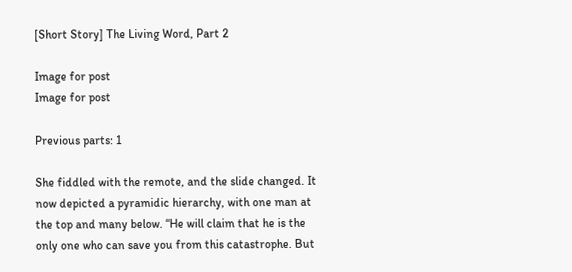[Short Story] The Living Word, Part 2

Image for post
Image for post

Previous parts: 1

She fiddled with the remote, and the slide changed. It now depicted a pyramidic hierarchy, with one man at the top and many below. “He will claim that he is the only one who can save you from this catastrophe. But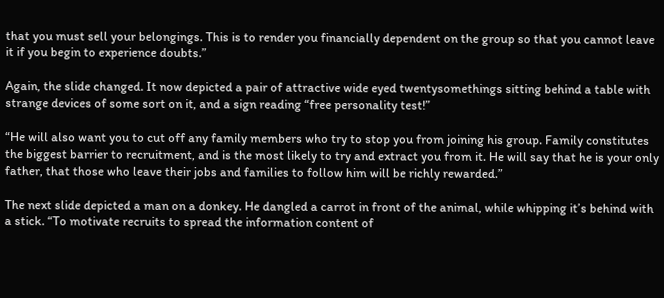that you must sell your belongings. This is to render you financially dependent on the group so that you cannot leave it if you begin to experience doubts.”

Again, the slide changed. It now depicted a pair of attractive wide eyed twentysomethings sitting behind a table with strange devices of some sort on it, and a sign reading “free personality test!”

“He will also want you to cut off any family members who try to stop you from joining his group. Family constitutes the biggest barrier to recruitment, and is the most likely to try and extract you from it. He will say that he is your only father, that those who leave their jobs and families to follow him will be richly rewarded.”

The next slide depicted a man on a donkey. He dangled a carrot in front of the animal, while whipping it’s behind with a stick. “To motivate recruits to spread the information content of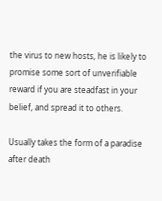the virus to new hosts, he is likely to promise some sort of unverifiable reward if you are steadfast in your belief, and spread it to others.

Usually takes the form of a paradise after death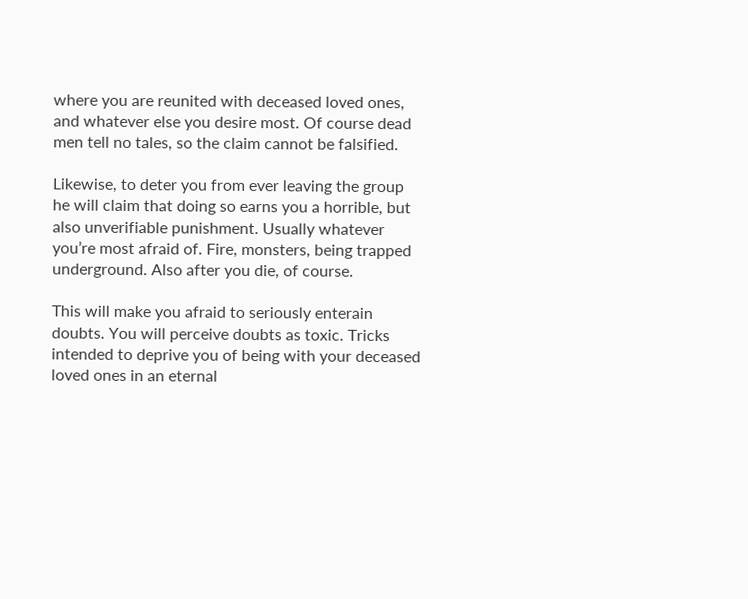where you are reunited with deceased loved ones, and whatever else you desire most. Of course dead men tell no tales, so the claim cannot be falsified.

Likewise, to deter you from ever leaving the group he will claim that doing so earns you a horrible, but also unverifiable punishment. Usually whatever you’re most afraid of. Fire, monsters, being trapped underground. Also after you die, of course.

This will make you afraid to seriously enterain doubts. You will perceive doubts as toxic. Tricks intended to deprive you of being with your deceased loved ones in an eternal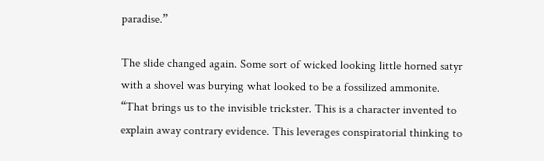paradise.”

The slide changed again. Some sort of wicked looking little horned satyr with a shovel was burying what looked to be a fossilized ammonite. “That brings us to the invisible trickster. This is a character invented to explain away contrary evidence. This leverages conspiratorial thinking to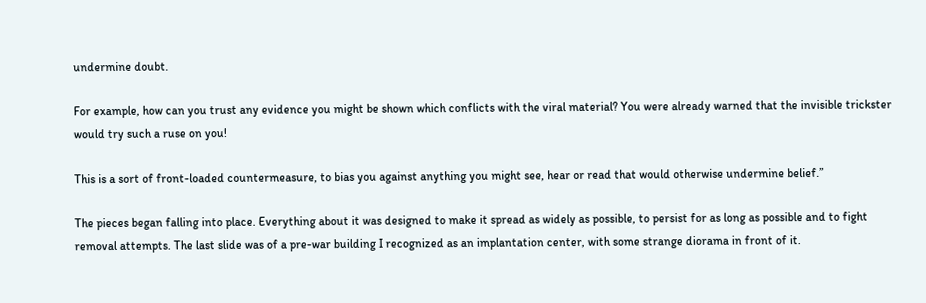undermine doubt.

For example, how can you trust any evidence you might be shown which conflicts with the viral material? You were already warned that the invisible trickster would try such a ruse on you!

This is a sort of front-loaded countermeasure, to bias you against anything you might see, hear or read that would otherwise undermine belief.”

The pieces began falling into place. Everything about it was designed to make it spread as widely as possible, to persist for as long as possible and to fight removal attempts. The last slide was of a pre-war building I recognized as an implantation center, with some strange diorama in front of it.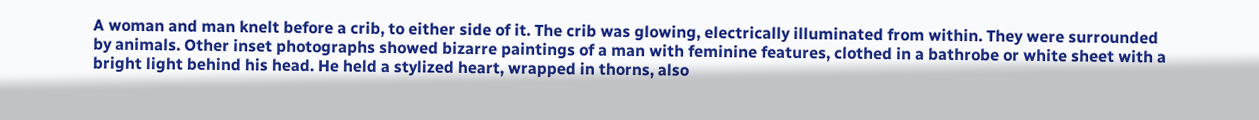A woman and man knelt before a crib, to either side of it. The crib was glowing, electrically illuminated from within. They were surrounded by animals. Other inset photographs showed bizarre paintings of a man with feminine features, clothed in a bathrobe or white sheet with a bright light behind his head. He held a stylized heart, wrapped in thorns, also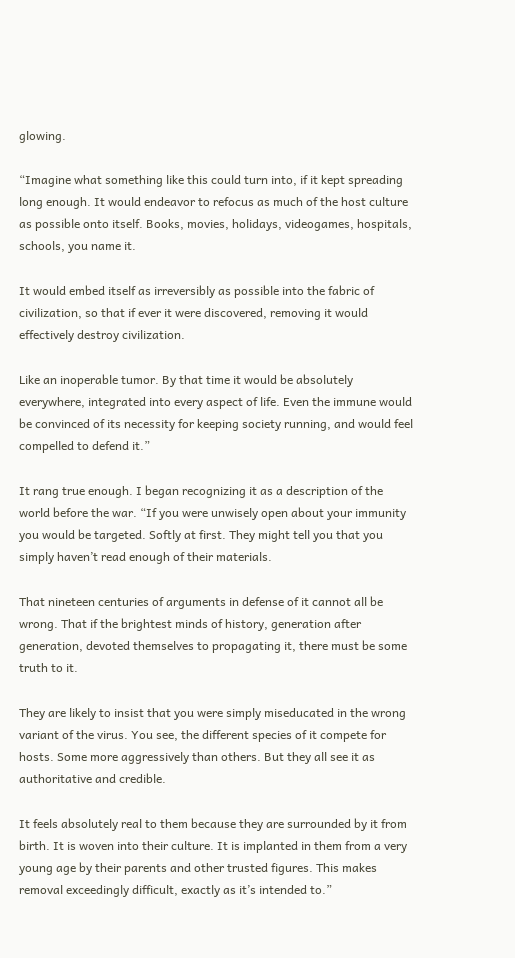glowing.

“Imagine what something like this could turn into, if it kept spreading long enough. It would endeavor to refocus as much of the host culture as possible onto itself. Books, movies, holidays, videogames, hospitals, schools, you name it.

It would embed itself as irreversibly as possible into the fabric of civilization, so that if ever it were discovered, removing it would effectively destroy civilization.

Like an inoperable tumor. By that time it would be absolutely everywhere, integrated into every aspect of life. Even the immune would be convinced of its necessity for keeping society running, and would feel compelled to defend it.”

It rang true enough. I began recognizing it as a description of the world before the war. “If you were unwisely open about your immunity you would be targeted. Softly at first. They might tell you that you simply haven’t read enough of their materials.

That nineteen centuries of arguments in defense of it cannot all be wrong. That if the brightest minds of history, generation after generation, devoted themselves to propagating it, there must be some truth to it.

They are likely to insist that you were simply miseducated in the wrong variant of the virus. You see, the different species of it compete for hosts. Some more aggressively than others. But they all see it as authoritative and credible.

It feels absolutely real to them because they are surrounded by it from birth. It is woven into their culture. It is implanted in them from a very young age by their parents and other trusted figures. This makes removal exceedingly difficult, exactly as it’s intended to.”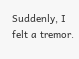Suddenly, I felt a tremor.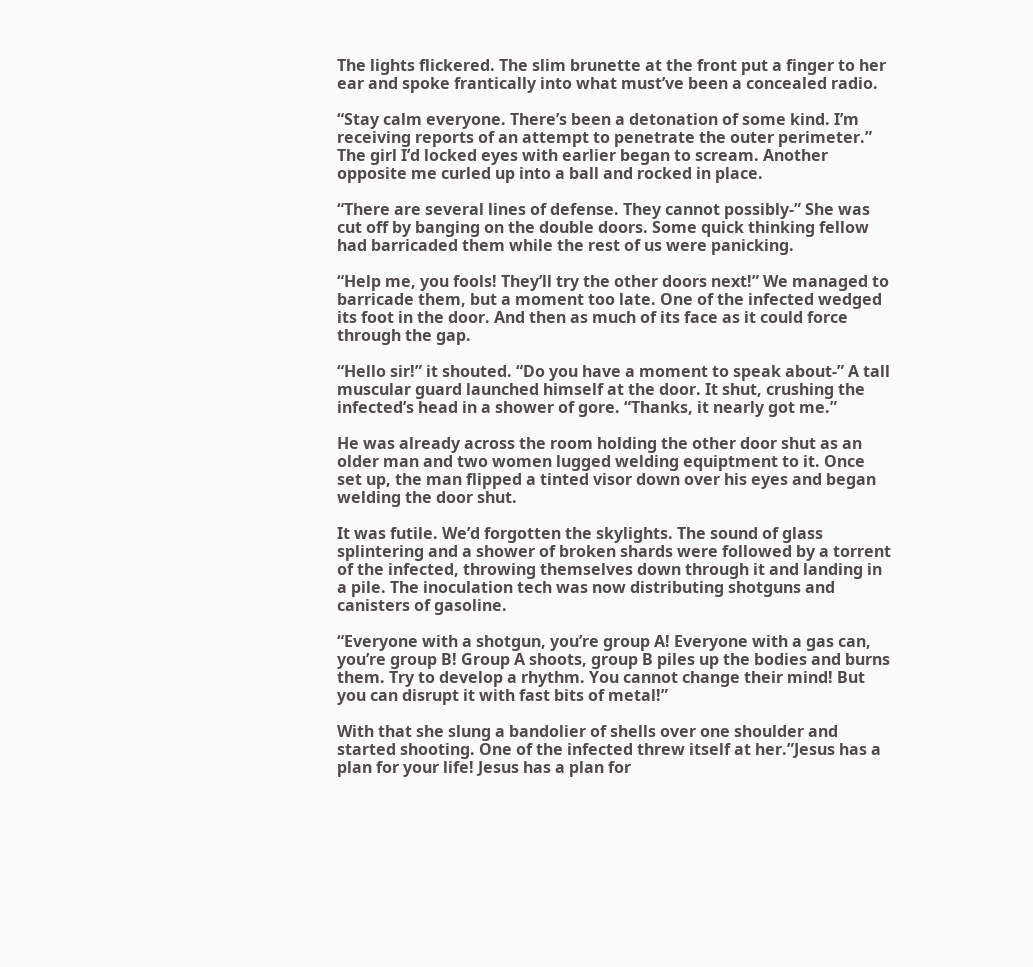The lights flickered. The slim brunette at the front put a finger to her ear and spoke frantically into what must’ve been a concealed radio.

“Stay calm everyone. There’s been a detonation of some kind. I’m receiving reports of an attempt to penetrate the outer perimeter.” The girl I’d locked eyes with earlier began to scream. Another opposite me curled up into a ball and rocked in place.

“There are several lines of defense. They cannot possibly-” She was cut off by banging on the double doors. Some quick thinking fellow had barricaded them while the rest of us were panicking.

“Help me, you fools! They’ll try the other doors next!” We managed to barricade them, but a moment too late. One of the infected wedged its foot in the door. And then as much of its face as it could force through the gap.

“Hello sir!” it shouted. “Do you have a moment to speak about-” A tall muscular guard launched himself at the door. It shut, crushing the infected’s head in a shower of gore. “Thanks, it nearly got me.”

He was already across the room holding the other door shut as an older man and two women lugged welding equiptment to it. Once set up, the man flipped a tinted visor down over his eyes and began welding the door shut.

It was futile. We’d forgotten the skylights. The sound of glass splintering and a shower of broken shards were followed by a torrent of the infected, throwing themselves down through it and landing in a pile. The inoculation tech was now distributing shotguns and canisters of gasoline.

“Everyone with a shotgun, you’re group A! Everyone with a gas can, you’re group B! Group A shoots, group B piles up the bodies and burns them. Try to develop a rhythm. You cannot change their mind! But you can disrupt it with fast bits of metal!”

With that she slung a bandolier of shells over one shoulder and started shooting. One of the infected threw itself at her.”Jesus has a plan for your life! Jesus has a plan for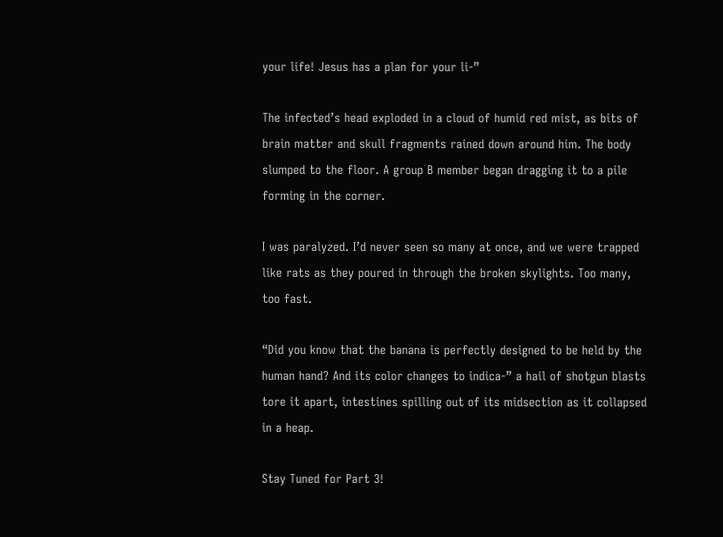your life! Jesus has a plan for your li-”

The infected’s head exploded in a cloud of humid red mist, as bits of brain matter and skull fragments rained down around him. The body slumped to the floor. A group B member began dragging it to a pile forming in the corner.

I was paralyzed. I’d never seen so many at once, and we were trapped like rats as they poured in through the broken skylights. Too many, too fast.

“Did you know that the banana is perfectly designed to be held by the human hand? And its color changes to indica-” a hail of shotgun blasts tore it apart, intestines spilling out of its midsection as it collapsed in a heap.

Stay Tuned for Part 3!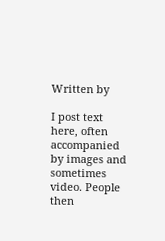Written by

I post text here, often accompanied by images and sometimes video. People then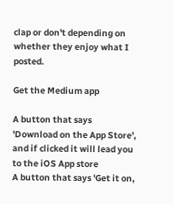clap or don't depending on whether they enjoy what I posted.

Get the Medium app

A button that says 'Download on the App Store', and if clicked it will lead you to the iOS App store
A button that says 'Get it on,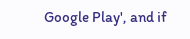Google Play', and if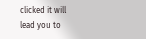clicked it will lead you to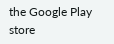the Google Play store